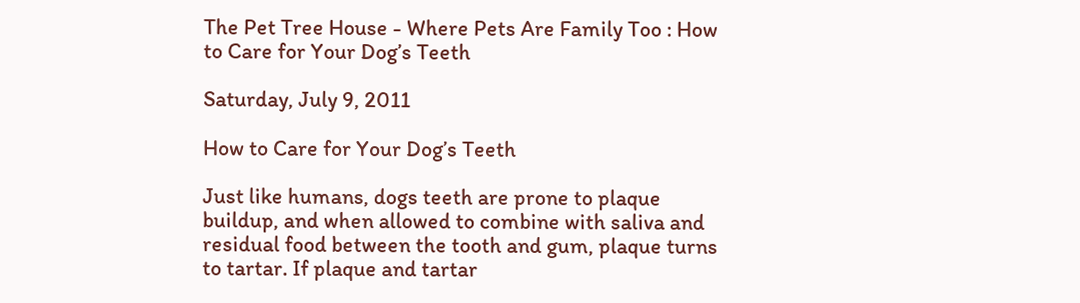The Pet Tree House - Where Pets Are Family Too : How to Care for Your Dog’s Teeth

Saturday, July 9, 2011

How to Care for Your Dog’s Teeth

Just like humans, dogs teeth are prone to plaque buildup, and when allowed to combine with saliva and residual food between the tooth and gum, plaque turns to tartar. If plaque and tartar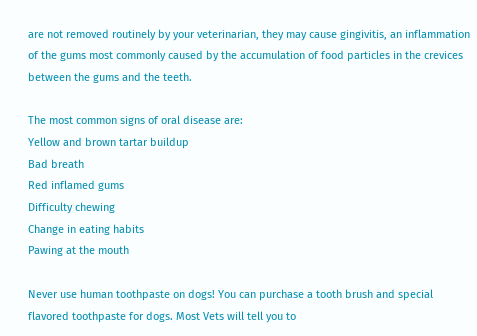are not removed routinely by your veterinarian, they may cause gingivitis, an inflammation of the gums most commonly caused by the accumulation of food particles in the crevices between the gums and the teeth.

The most common signs of oral disease are:
Yellow and brown tartar buildup
Bad breath
Red inflamed gums
Difficulty chewing
Change in eating habits
Pawing at the mouth

Never use human toothpaste on dogs! You can purchase a tooth brush and special flavored toothpaste for dogs. Most Vets will tell you to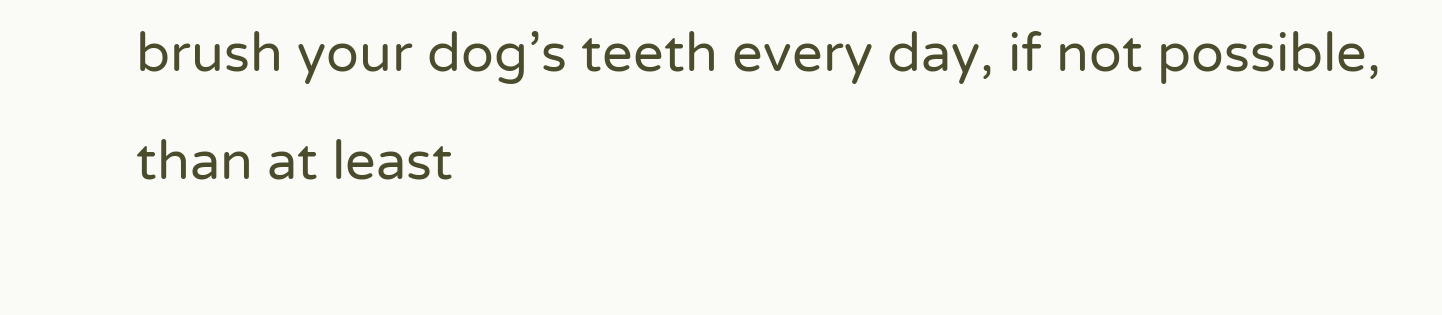brush your dog’s teeth every day, if not possible, than at least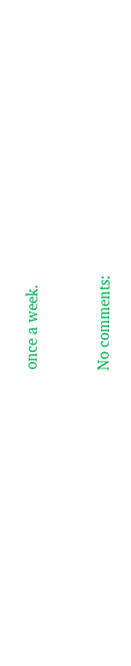once a week.


No comments: